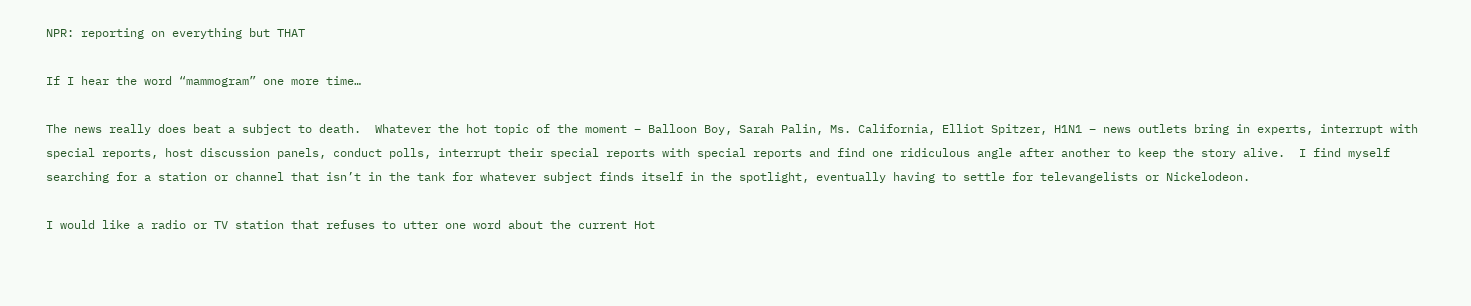NPR: reporting on everything but THAT

If I hear the word “mammogram” one more time…

The news really does beat a subject to death.  Whatever the hot topic of the moment – Balloon Boy, Sarah Palin, Ms. California, Elliot Spitzer, H1N1 – news outlets bring in experts, interrupt with special reports, host discussion panels, conduct polls, interrupt their special reports with special reports and find one ridiculous angle after another to keep the story alive.  I find myself searching for a station or channel that isn’t in the tank for whatever subject finds itself in the spotlight, eventually having to settle for televangelists or Nickelodeon.

I would like a radio or TV station that refuses to utter one word about the current Hot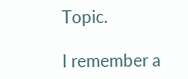Topic.

I remember a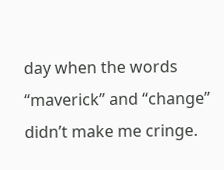day when the words “maverick” and “change” didn’t make me cringe.